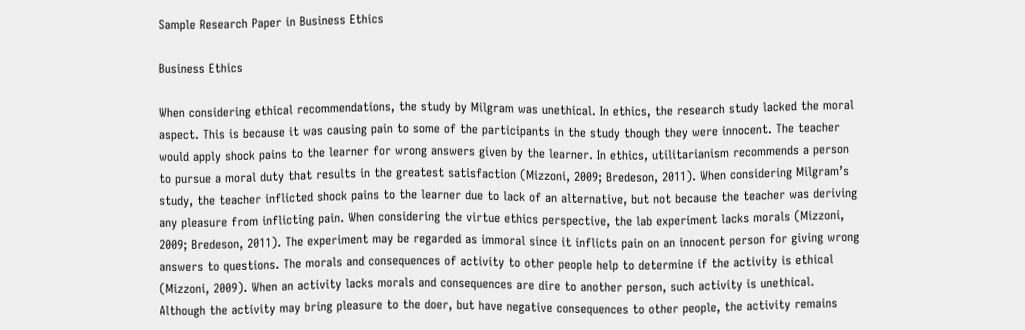Sample Research Paper in Business Ethics

Business Ethics

When considering ethical recommendations, the study by Milgram was unethical. In ethics, the research study lacked the moral aspect. This is because it was causing pain to some of the participants in the study though they were innocent. The teacher would apply shock pains to the learner for wrong answers given by the learner. In ethics, utilitarianism recommends a person to pursue a moral duty that results in the greatest satisfaction (Mizzoni, 2009; Bredeson, 2011). When considering Milgram’s study, the teacher inflicted shock pains to the learner due to lack of an alternative, but not because the teacher was deriving any pleasure from inflicting pain. When considering the virtue ethics perspective, the lab experiment lacks morals (Mizzoni, 2009; Bredeson, 2011). The experiment may be regarded as immoral since it inflicts pain on an innocent person for giving wrong answers to questions. The morals and consequences of activity to other people help to determine if the activity is ethical (Mizzoni, 2009). When an activity lacks morals and consequences are dire to another person, such activity is unethical. Although the activity may bring pleasure to the doer, but have negative consequences to other people, the activity remains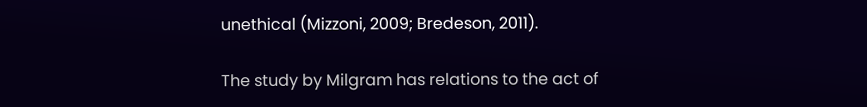unethical (Mizzoni, 2009; Bredeson, 2011).

The study by Milgram has relations to the act of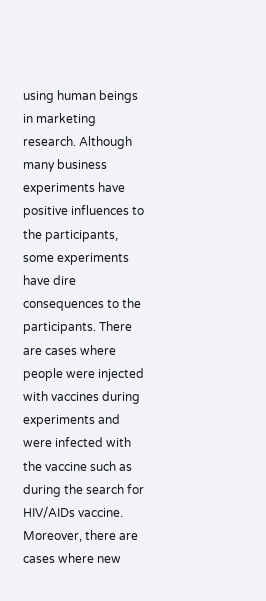using human beings in marketing research. Although many business experiments have positive influences to the participants, some experiments have dire consequences to the participants. There are cases where people were injected with vaccines during experiments and were infected with the vaccine such as during the search for HIV/AIDs vaccine. Moreover, there are cases where new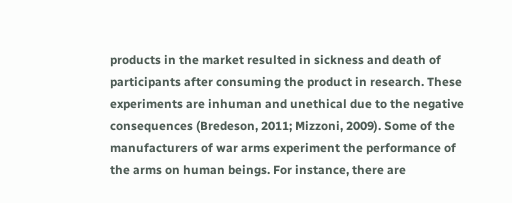products in the market resulted in sickness and death of participants after consuming the product in research. These experiments are inhuman and unethical due to the negative consequences (Bredeson, 2011; Mizzoni, 2009). Some of the manufacturers of war arms experiment the performance of the arms on human beings. For instance, there are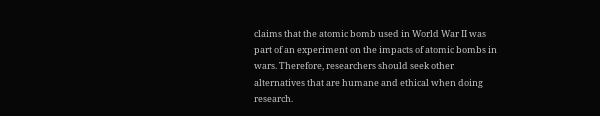claims that the atomic bomb used in World War II was part of an experiment on the impacts of atomic bombs in wars. Therefore, researchers should seek other alternatives that are humane and ethical when doing research.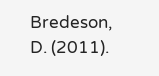Bredeson, D. (2011).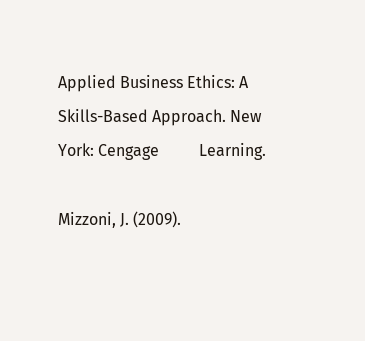Applied Business Ethics: A Skills-Based Approach. New York: Cengage          Learning.

Mizzoni, J. (2009).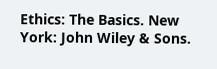Ethics: The Basics. New York: John Wiley & Sons.